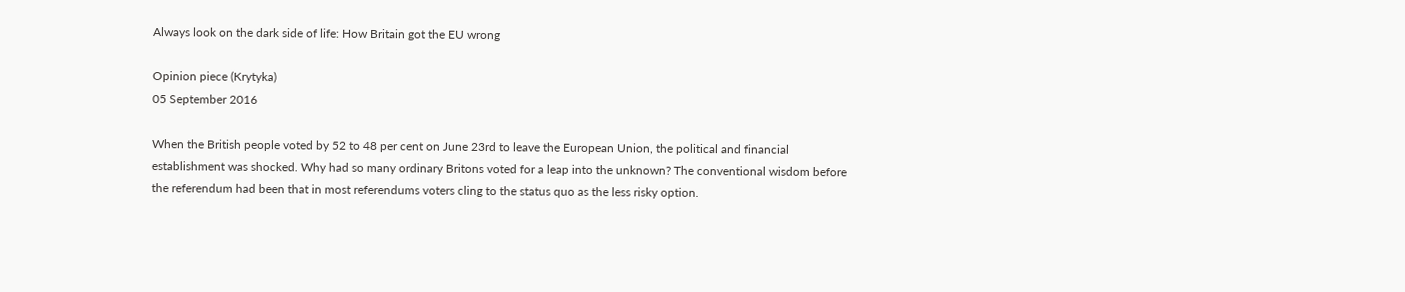Always look on the dark side of life: How Britain got the EU wrong

Opinion piece (Krytyka)
05 September 2016

When the British people voted by 52 to 48 per cent on June 23rd to leave the European Union, the political and financial establishment was shocked. Why had so many ordinary Britons voted for a leap into the unknown? The conventional wisdom before the referendum had been that in most referendums voters cling to the status quo as the less risky option.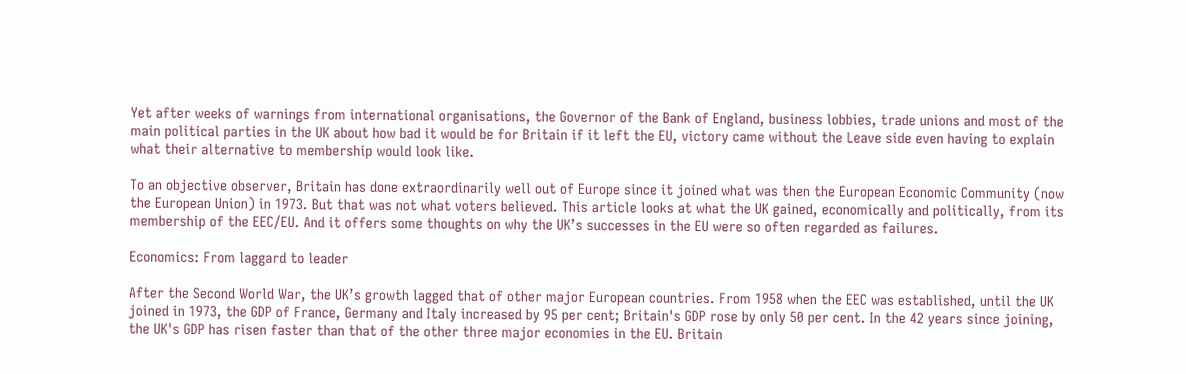Yet after weeks of warnings from international organisations, the Governor of the Bank of England, business lobbies, trade unions and most of the main political parties in the UK about how bad it would be for Britain if it left the EU, victory came without the Leave side even having to explain what their alternative to membership would look like.

To an objective observer, Britain has done extraordinarily well out of Europe since it joined what was then the European Economic Community (now the European Union) in 1973. But that was not what voters believed. This article looks at what the UK gained, economically and politically, from its membership of the EEC/EU. And it offers some thoughts on why the UK’s successes in the EU were so often regarded as failures.

Economics: From laggard to leader

After the Second World War, the UK’s growth lagged that of other major European countries. From 1958 when the EEC was established, until the UK joined in 1973, the GDP of France, Germany and Italy increased by 95 per cent; Britain's GDP rose by only 50 per cent. In the 42 years since joining, the UK's GDP has risen faster than that of the other three major economies in the EU. Britain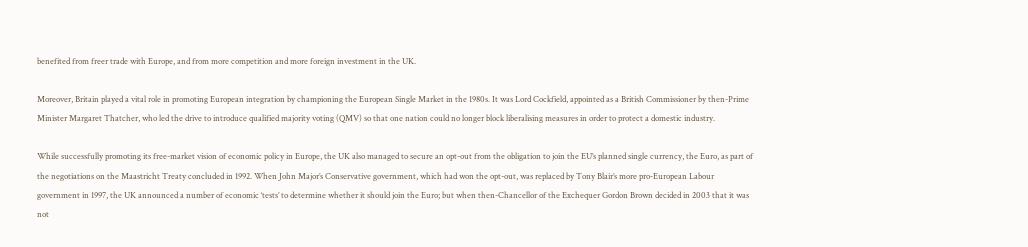benefited from freer trade with Europe, and from more competition and more foreign investment in the UK.

Moreover, Britain played a vital role in promoting European integration by championing the European Single Market in the 1980s. It was Lord Cockfield, appointed as a British Commissioner by then-Prime Minister Margaret Thatcher, who led the drive to introduce qualified majority voting (QMV) so that one nation could no longer block liberalising measures in order to protect a domestic industry.

While successfully promoting its free-market vision of economic policy in Europe, the UK also managed to secure an opt-out from the obligation to join the EU’s planned single currency, the Euro, as part of the negotiations on the Maastricht Treaty concluded in 1992. When John Major’s Conservative government, which had won the opt-out, was replaced by Tony Blair’s more pro-European Labour government in 1997, the UK announced a number of economic ‘tests’ to determine whether it should join the Euro; but when then-Chancellor of the Exchequer Gordon Brown decided in 2003 that it was not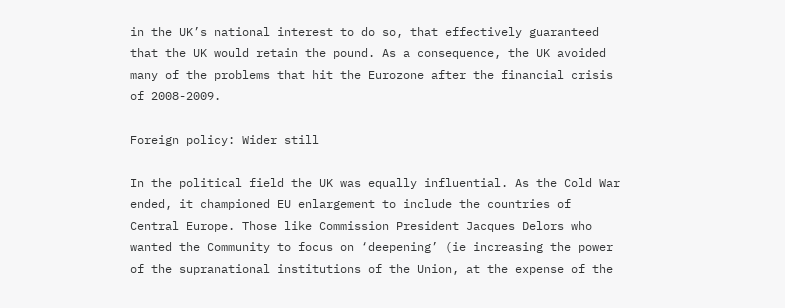in the UK’s national interest to do so, that effectively guaranteed that the UK would retain the pound. As a consequence, the UK avoided many of the problems that hit the Eurozone after the financial crisis of 2008-2009.

Foreign policy: Wider still

In the political field the UK was equally influential. As the Cold War ended, it championed EU enlargement to include the countries of Central Europe. Those like Commission President Jacques Delors who wanted the Community to focus on ‘deepening’ (ie increasing the power of the supranational institutions of the Union, at the expense of the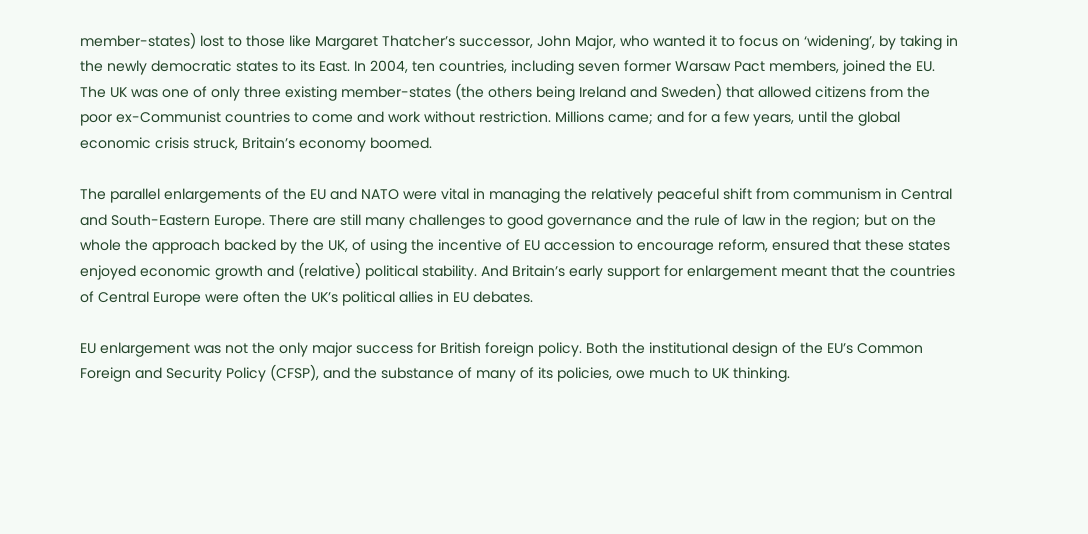member-states) lost to those like Margaret Thatcher’s successor, John Major, who wanted it to focus on ‘widening’, by taking in the newly democratic states to its East. In 2004, ten countries, including seven former Warsaw Pact members, joined the EU. The UK was one of only three existing member-states (the others being Ireland and Sweden) that allowed citizens from the poor ex-Communist countries to come and work without restriction. Millions came; and for a few years, until the global economic crisis struck, Britain’s economy boomed.

The parallel enlargements of the EU and NATO were vital in managing the relatively peaceful shift from communism in Central and South-Eastern Europe. There are still many challenges to good governance and the rule of law in the region; but on the whole the approach backed by the UK, of using the incentive of EU accession to encourage reform, ensured that these states enjoyed economic growth and (relative) political stability. And Britain’s early support for enlargement meant that the countries of Central Europe were often the UK’s political allies in EU debates.

EU enlargement was not the only major success for British foreign policy. Both the institutional design of the EU’s Common Foreign and Security Policy (CFSP), and the substance of many of its policies, owe much to UK thinking.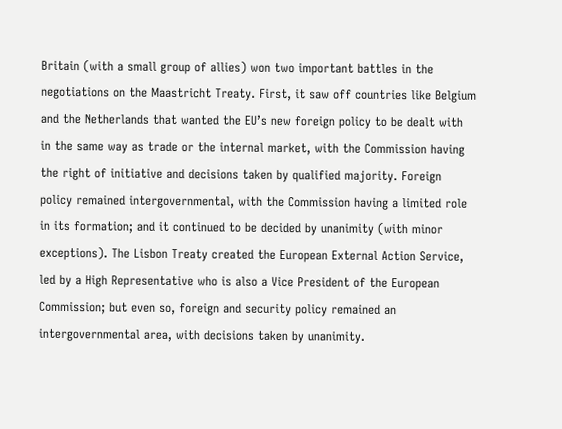Britain (with a small group of allies) won two important battles in the negotiations on the Maastricht Treaty. First, it saw off countries like Belgium and the Netherlands that wanted the EU’s new foreign policy to be dealt with in the same way as trade or the internal market, with the Commission having the right of initiative and decisions taken by qualified majority. Foreign policy remained intergovernmental, with the Commission having a limited role in its formation; and it continued to be decided by unanimity (with minor exceptions). The Lisbon Treaty created the European External Action Service, led by a High Representative who is also a Vice President of the European Commission; but even so, foreign and security policy remained an intergovernmental area, with decisions taken by unanimity.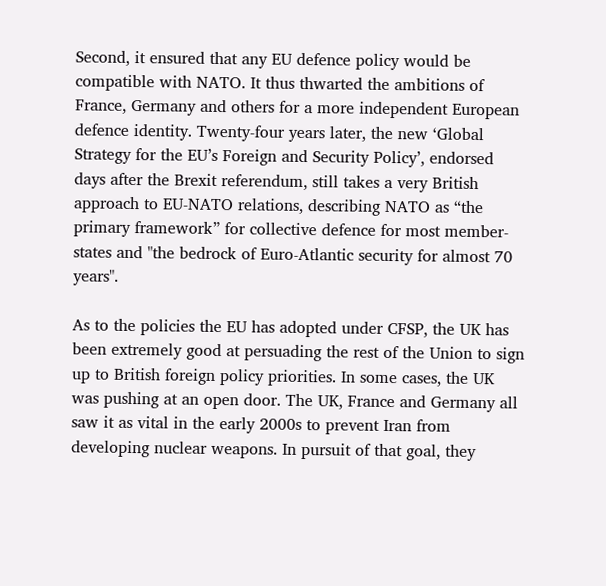Second, it ensured that any EU defence policy would be compatible with NATO. It thus thwarted the ambitions of France, Germany and others for a more independent European defence identity. Twenty-four years later, the new ‘Global Strategy for the EU’s Foreign and Security Policy’, endorsed days after the Brexit referendum, still takes a very British approach to EU-NATO relations, describing NATO as “the primary framework” for collective defence for most member-states and "the bedrock of Euro-Atlantic security for almost 70 years".

As to the policies the EU has adopted under CFSP, the UK has been extremely good at persuading the rest of the Union to sign up to British foreign policy priorities. In some cases, the UK was pushing at an open door. The UK, France and Germany all saw it as vital in the early 2000s to prevent Iran from developing nuclear weapons. In pursuit of that goal, they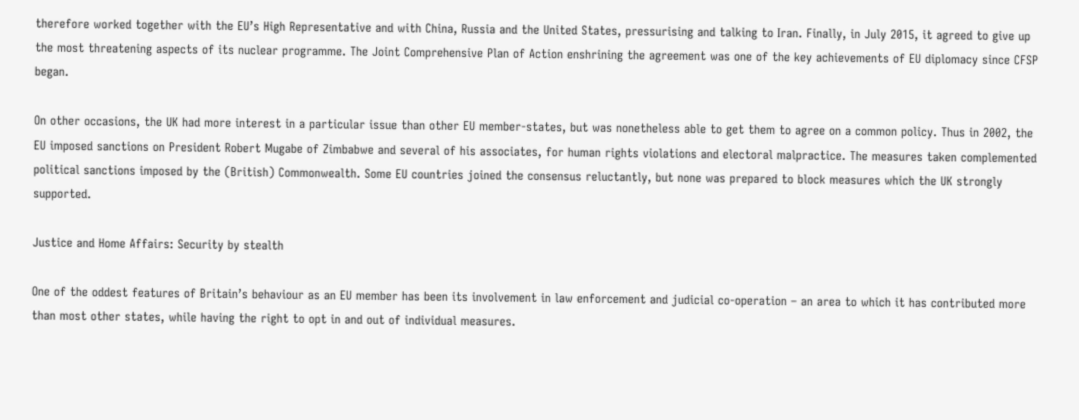therefore worked together with the EU’s High Representative and with China, Russia and the United States, pressurising and talking to Iran. Finally, in July 2015, it agreed to give up the most threatening aspects of its nuclear programme. The Joint Comprehensive Plan of Action enshrining the agreement was one of the key achievements of EU diplomacy since CFSP began.

On other occasions, the UK had more interest in a particular issue than other EU member-states, but was nonetheless able to get them to agree on a common policy. Thus in 2002, the EU imposed sanctions on President Robert Mugabe of Zimbabwe and several of his associates, for human rights violations and electoral malpractice. The measures taken complemented political sanctions imposed by the (British) Commonwealth. Some EU countries joined the consensus reluctantly, but none was prepared to block measures which the UK strongly supported.

Justice and Home Affairs: Security by stealth

One of the oddest features of Britain’s behaviour as an EU member has been its involvement in law enforcement and judicial co-operation – an area to which it has contributed more than most other states, while having the right to opt in and out of individual measures.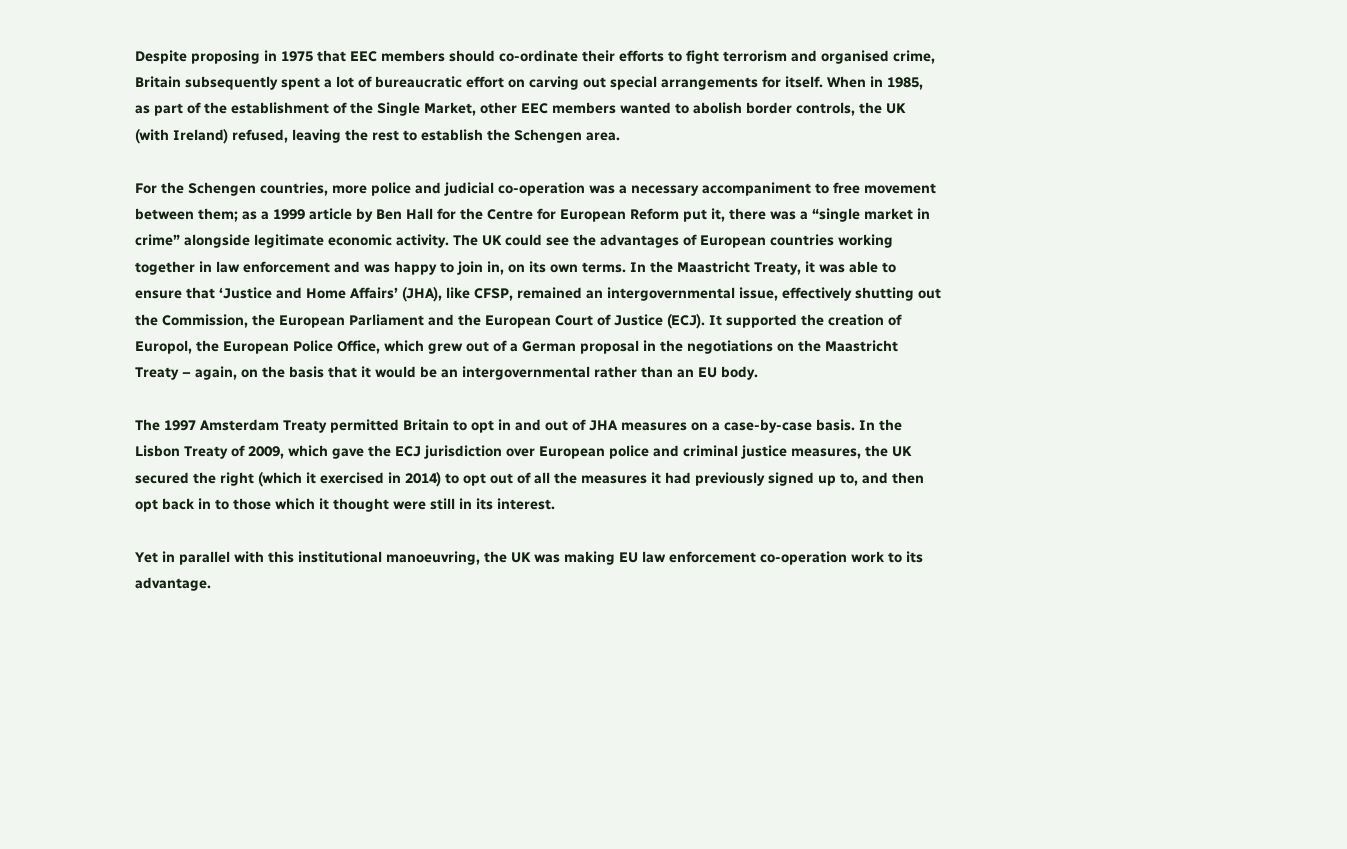Despite proposing in 1975 that EEC members should co-ordinate their efforts to fight terrorism and organised crime, Britain subsequently spent a lot of bureaucratic effort on carving out special arrangements for itself. When in 1985, as part of the establishment of the Single Market, other EEC members wanted to abolish border controls, the UK (with Ireland) refused, leaving the rest to establish the Schengen area.

For the Schengen countries, more police and judicial co-operation was a necessary accompaniment to free movement between them; as a 1999 article by Ben Hall for the Centre for European Reform put it, there was a “single market in crime” alongside legitimate economic activity. The UK could see the advantages of European countries working together in law enforcement and was happy to join in, on its own terms. In the Maastricht Treaty, it was able to ensure that ‘Justice and Home Affairs’ (JHA), like CFSP, remained an intergovernmental issue, effectively shutting out the Commission, the European Parliament and the European Court of Justice (ECJ). It supported the creation of Europol, the European Police Office, which grew out of a German proposal in the negotiations on the Maastricht Treaty – again, on the basis that it would be an intergovernmental rather than an EU body.

The 1997 Amsterdam Treaty permitted Britain to opt in and out of JHA measures on a case-by-case basis. In the Lisbon Treaty of 2009, which gave the ECJ jurisdiction over European police and criminal justice measures, the UK secured the right (which it exercised in 2014) to opt out of all the measures it had previously signed up to, and then opt back in to those which it thought were still in its interest.

Yet in parallel with this institutional manoeuvring, the UK was making EU law enforcement co-operation work to its advantage.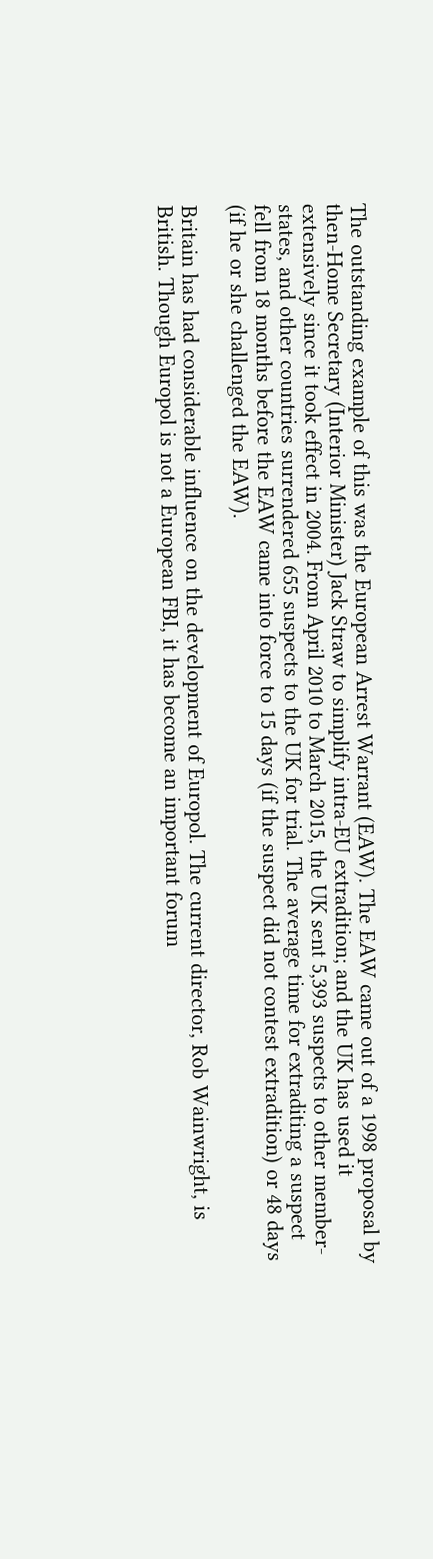The outstanding example of this was the European Arrest Warrant (EAW). The EAW came out of a 1998 proposal by then-Home Secretary (Interior Minister) Jack Straw to simplify intra-EU extradition; and the UK has used it extensively since it took effect in 2004. From April 2010 to March 2015, the UK sent 5,393 suspects to other member-states, and other countries surrendered 655 suspects to the UK for trial. The average time for extraditing a suspect fell from 18 months before the EAW came into force to 15 days (if the suspect did not contest extradition) or 48 days (if he or she challenged the EAW).

Britain has had considerable influence on the development of Europol. The current director, Rob Wainwright, is British. Though Europol is not a European FBI, it has become an important forum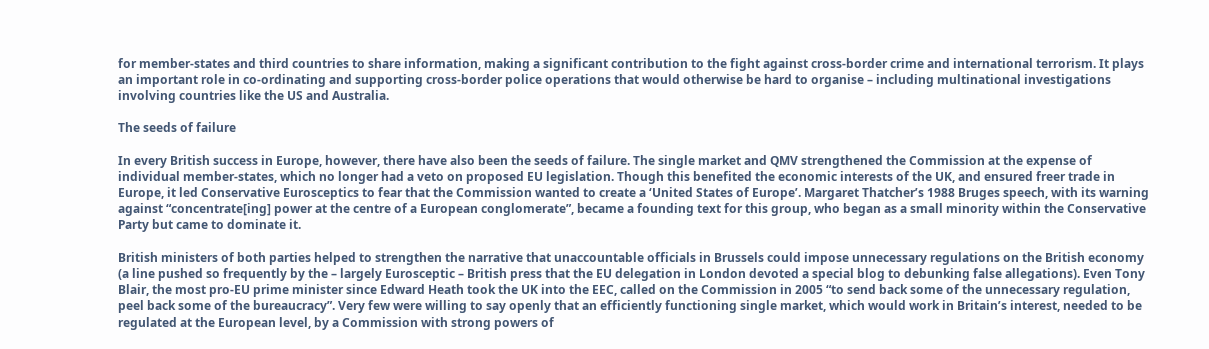for member-states and third countries to share information, making a significant contribution to the fight against cross-border crime and international terrorism. It plays an important role in co-ordinating and supporting cross-border police operations that would otherwise be hard to organise – including multinational investigations involving countries like the US and Australia.

The seeds of failure

In every British success in Europe, however, there have also been the seeds of failure. The single market and QMV strengthened the Commission at the expense of individual member-states, which no longer had a veto on proposed EU legislation. Though this benefited the economic interests of the UK, and ensured freer trade in Europe, it led Conservative Eurosceptics to fear that the Commission wanted to create a ‘United States of Europe’. Margaret Thatcher’s 1988 Bruges speech, with its warning against “concentrate[ing] power at the centre of a European conglomerate”, became a founding text for this group, who began as a small minority within the Conservative Party but came to dominate it.

British ministers of both parties helped to strengthen the narrative that unaccountable officials in Brussels could impose unnecessary regulations on the British economy (a line pushed so frequently by the – largely Eurosceptic – British press that the EU delegation in London devoted a special blog to debunking false allegations). Even Tony Blair, the most pro-EU prime minister since Edward Heath took the UK into the EEC, called on the Commission in 2005 “to send back some of the unnecessary regulation, peel back some of the bureaucracy”. Very few were willing to say openly that an efficiently functioning single market, which would work in Britain’s interest, needed to be regulated at the European level, by a Commission with strong powers of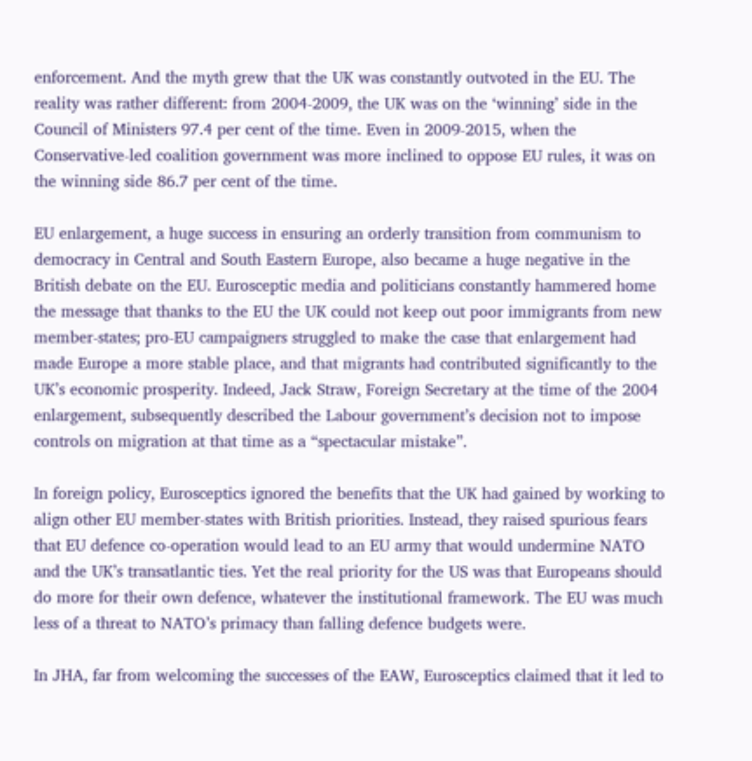enforcement. And the myth grew that the UK was constantly outvoted in the EU. The reality was rather different: from 2004-2009, the UK was on the ‘winning’ side in the Council of Ministers 97.4 per cent of the time. Even in 2009-2015, when the Conservative-led coalition government was more inclined to oppose EU rules, it was on the winning side 86.7 per cent of the time.

EU enlargement, a huge success in ensuring an orderly transition from communism to democracy in Central and South Eastern Europe, also became a huge negative in the British debate on the EU. Eurosceptic media and politicians constantly hammered home the message that thanks to the EU the UK could not keep out poor immigrants from new member-states; pro-EU campaigners struggled to make the case that enlargement had made Europe a more stable place, and that migrants had contributed significantly to the UK’s economic prosperity. Indeed, Jack Straw, Foreign Secretary at the time of the 2004 enlargement, subsequently described the Labour government’s decision not to impose controls on migration at that time as a “spectacular mistake”.

In foreign policy, Eurosceptics ignored the benefits that the UK had gained by working to align other EU member-states with British priorities. Instead, they raised spurious fears that EU defence co-operation would lead to an EU army that would undermine NATO and the UK’s transatlantic ties. Yet the real priority for the US was that Europeans should do more for their own defence, whatever the institutional framework. The EU was much less of a threat to NATO’s primacy than falling defence budgets were.

In JHA, far from welcoming the successes of the EAW, Eurosceptics claimed that it led to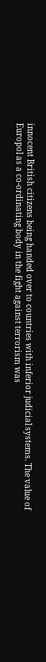innocent British citizens being handed over to countries with inferior judicial systems. The value of Europol as a co-ordinating body in the fight against terrorism was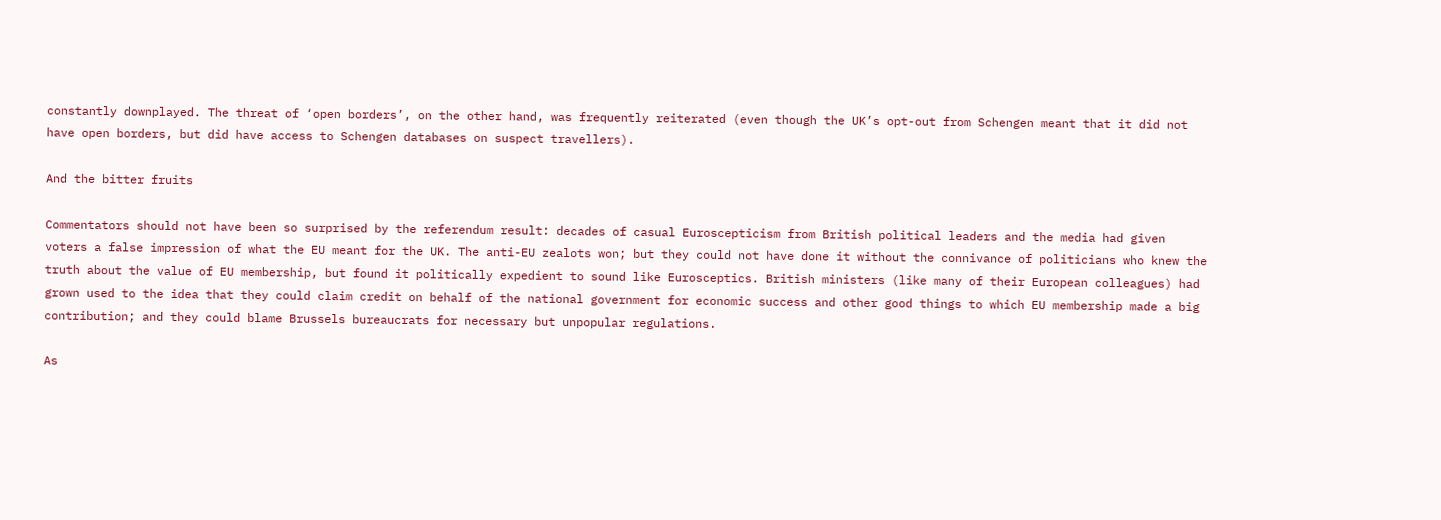constantly downplayed. The threat of ‘open borders’, on the other hand, was frequently reiterated (even though the UK’s opt-out from Schengen meant that it did not have open borders, but did have access to Schengen databases on suspect travellers).

And the bitter fruits

Commentators should not have been so surprised by the referendum result: decades of casual Euroscepticism from British political leaders and the media had given voters a false impression of what the EU meant for the UK. The anti-EU zealots won; but they could not have done it without the connivance of politicians who knew the truth about the value of EU membership, but found it politically expedient to sound like Eurosceptics. British ministers (like many of their European colleagues) had grown used to the idea that they could claim credit on behalf of the national government for economic success and other good things to which EU membership made a big contribution; and they could blame Brussels bureaucrats for necessary but unpopular regulations.

As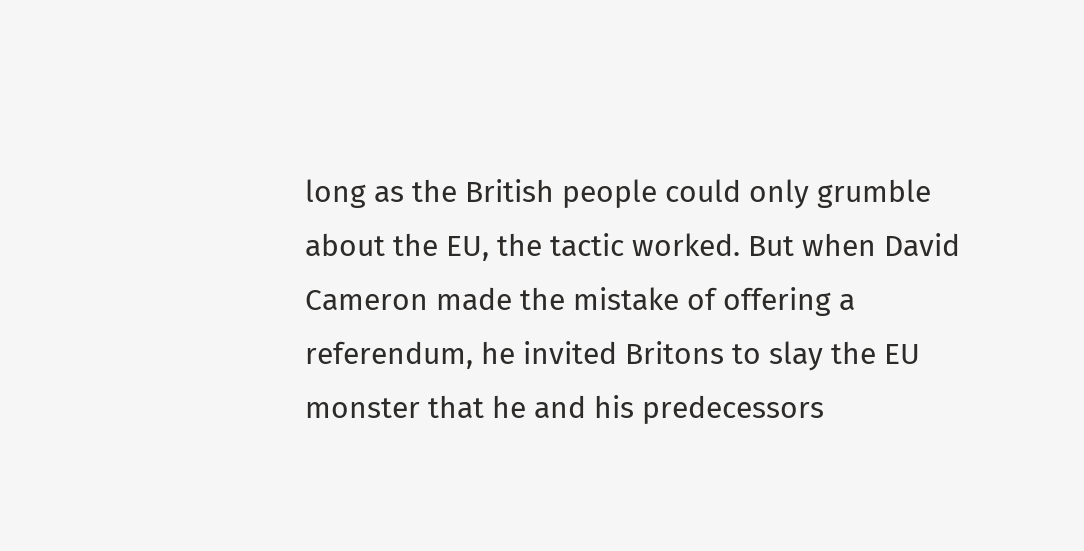long as the British people could only grumble about the EU, the tactic worked. But when David Cameron made the mistake of offering a referendum, he invited Britons to slay the EU monster that he and his predecessors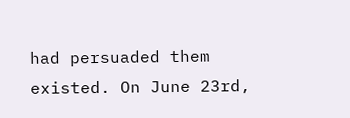had persuaded them existed. On June 23rd,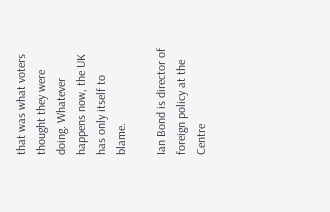that was what voters thought they were doing. Whatever happens now, the UK has only itself to blame.

Ian Bond is director of foreign policy at the Centre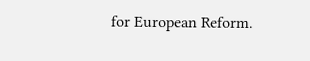for European Reform.